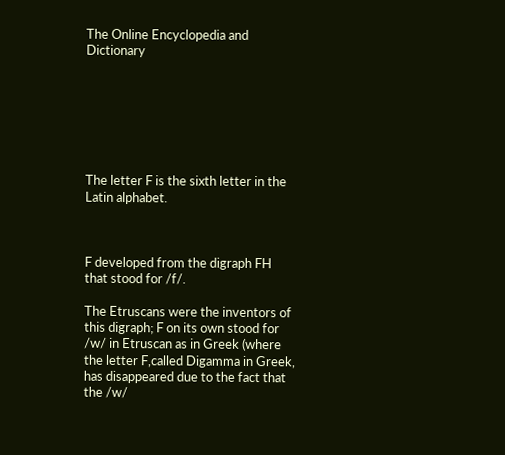The Online Encyclopedia and Dictionary







The letter F is the sixth letter in the Latin alphabet.



F developed from the digraph FH that stood for /f/.

The Etruscans were the inventors of this digraph; F on its own stood for /w/ in Etruscan as in Greek (where the letter F,called Digamma in Greek, has disappeared due to the fact that the /w/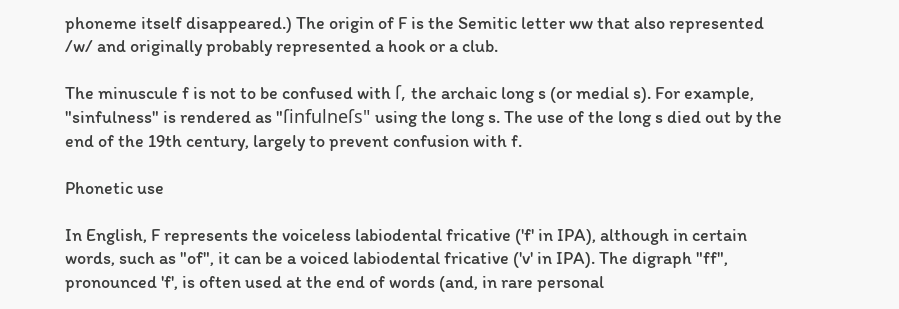phoneme itself disappeared.) The origin of F is the Semitic letter ww that also represented /w/ and originally probably represented a hook or a club.

The minuscule f is not to be confused with ſ, the archaic long s (or medial s). For example, "sinfulness" is rendered as "ſinfulneſs" using the long s. The use of the long s died out by the end of the 19th century, largely to prevent confusion with f.

Phonetic use

In English, F represents the voiceless labiodental fricative ('f' in IPA), although in certain words, such as "of", it can be a voiced labiodental fricative ('v' in IPA). The digraph "ff", pronounced 'f', is often used at the end of words (and, in rare personal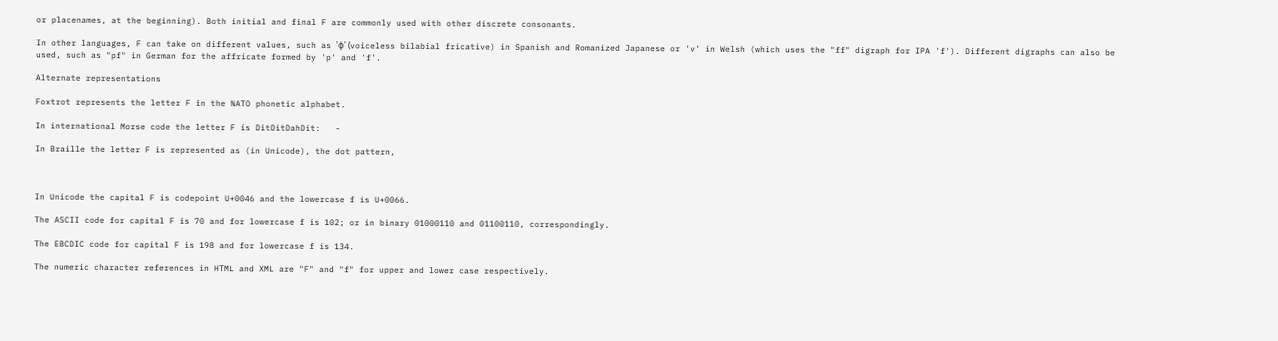or placenames, at the beginning). Both initial and final F are commonly used with other discrete consonants.

In other languages, F can take on different values, such as 'ɸ' (voiceless bilabial fricative) in Spanish and Romanized Japanese or 'v' in Welsh (which uses the "ff" digraph for IPA 'f'). Different digraphs can also be used, such as "pf" in German for the affricate formed by 'p' and 'f'.

Alternate representations

Foxtrot represents the letter F in the NATO phonetic alphabet.

In international Morse code the letter F is DitDitDahDit:   -

In Braille the letter F is represented as (in Unicode), the dot pattern,



In Unicode the capital F is codepoint U+0046 and the lowercase f is U+0066.

The ASCII code for capital F is 70 and for lowercase f is 102; or in binary 01000110 and 01100110, correspondingly.

The EBCDIC code for capital F is 198 and for lowercase f is 134.

The numeric character references in HTML and XML are "F" and "f" for upper and lower case respectively.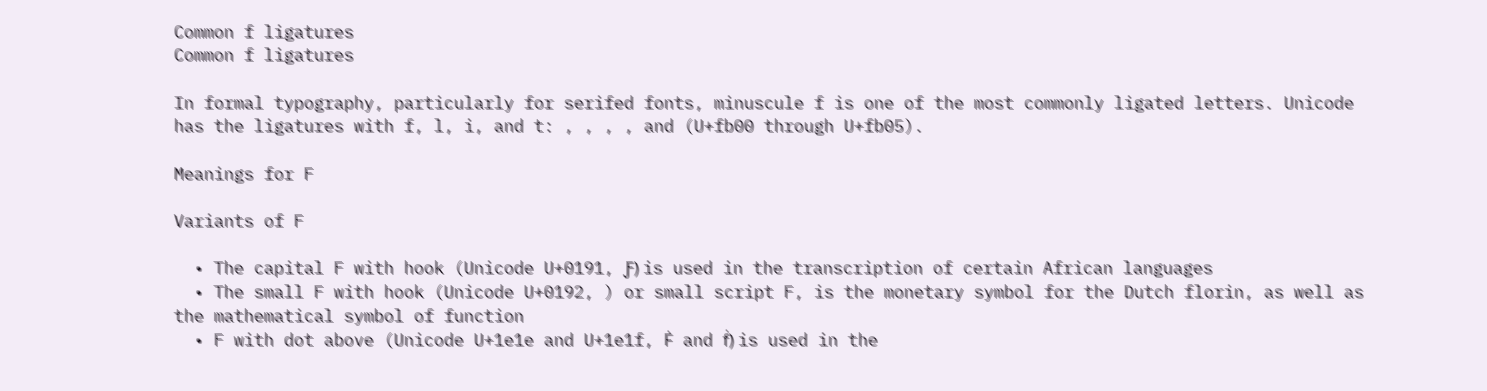Common f ligatures
Common f ligatures

In formal typography, particularly for serifed fonts, minuscule f is one of the most commonly ligated letters. Unicode has the ligatures with f, l, i, and t: , , , , and (U+fb00 through U+fb05).

Meanings for F

Variants of F

  • The capital F with hook (Unicode U+0191, Ƒ) is used in the transcription of certain African languages
  • The small F with hook (Unicode U+0192, ) or small script F, is the monetary symbol for the Dutch florin, as well as the mathematical symbol of function
  • F with dot above (Unicode U+1e1e and U+1e1f, Ḟ and ḟ) is used in the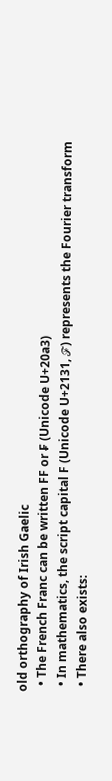old orthography of Irish Gaelic
  • The French Franc can be written FF or ₣ (Unicode U+20a3)
  • In mathematics, the script capital F (Unicode U+2131, ℱ) represents the Fourier transform
  • There also exists: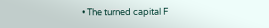• The turned capital F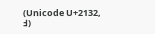(Unicode U+2132, Ⅎ)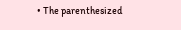• The parenthesized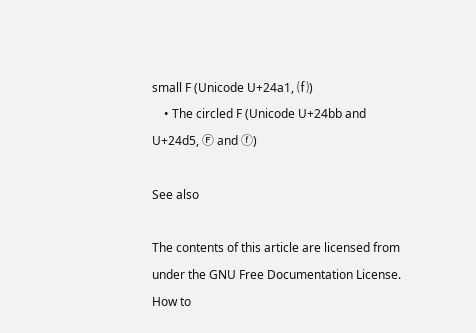small F (Unicode U+24a1, ⒡)
    • The circled F (Unicode U+24bb and U+24d5, Ⓕ and ⓕ)

See also

The contents of this article are licensed from under the GNU Free Documentation License. How to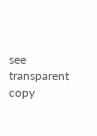see transparent copy